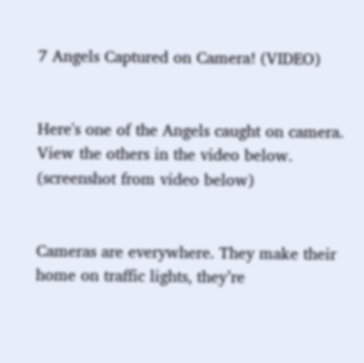7 Angels Captured on Camera! (VIDEO)


Here's one of the Angels caught on camera. View the others in the video below. (screenshot from video below)


Cameras are everywhere. They make their home on traffic lights, they’re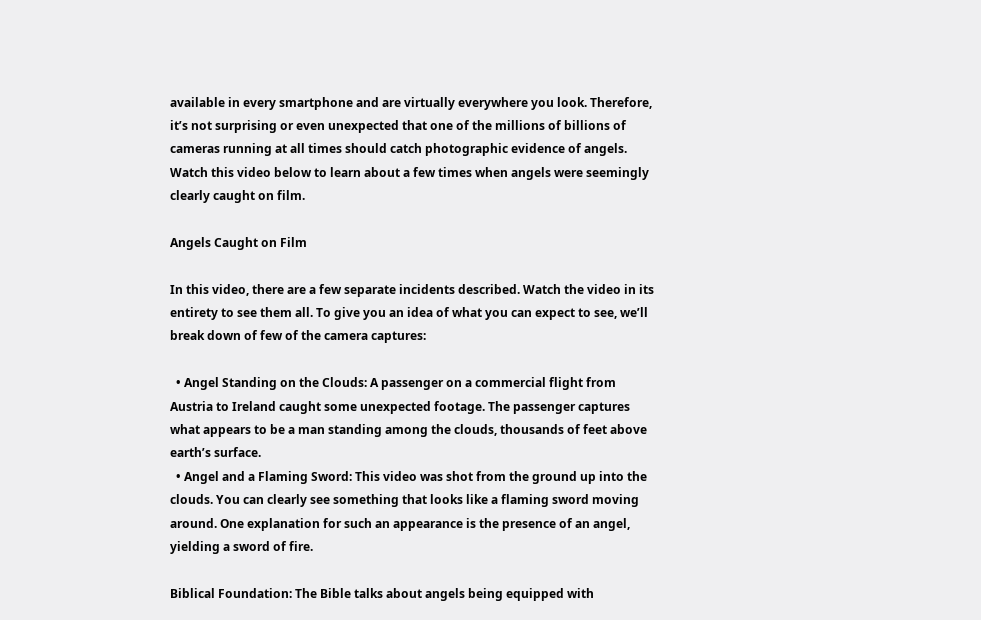available in every smartphone and are virtually everywhere you look. Therefore, it’s not surprising or even unexpected that one of the millions of billions of cameras running at all times should catch photographic evidence of angels. Watch this video below to learn about a few times when angels were seemingly clearly caught on film.

Angels Caught on Film

In this video, there are a few separate incidents described. Watch the video in its entirety to see them all. To give you an idea of what you can expect to see, we’ll break down of few of the camera captures:

  • Angel Standing on the Clouds: A passenger on a commercial flight from Austria to Ireland caught some unexpected footage. The passenger captures what appears to be a man standing among the clouds, thousands of feet above earth’s surface.
  • Angel and a Flaming Sword: This video was shot from the ground up into the clouds. You can clearly see something that looks like a flaming sword moving around. One explanation for such an appearance is the presence of an angel, yielding a sword of fire.

Biblical Foundation: The Bible talks about angels being equipped with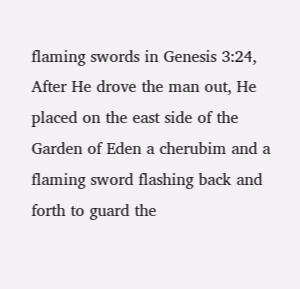flaming swords in Genesis 3:24, After He drove the man out, He placed on the east side of the Garden of Eden a cherubim and a flaming sword flashing back and forth to guard the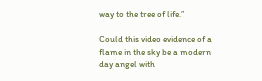way to the tree of life.”

Could this video evidence of a flame in the sky be a modern day angel with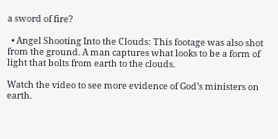a sword of fire?

  • Angel Shooting Into the Clouds: This footage was also shot from the ground. A man captures what looks to be a form of light that bolts from earth to the clouds.

Watch the video to see more evidence of God’s ministers on earth.